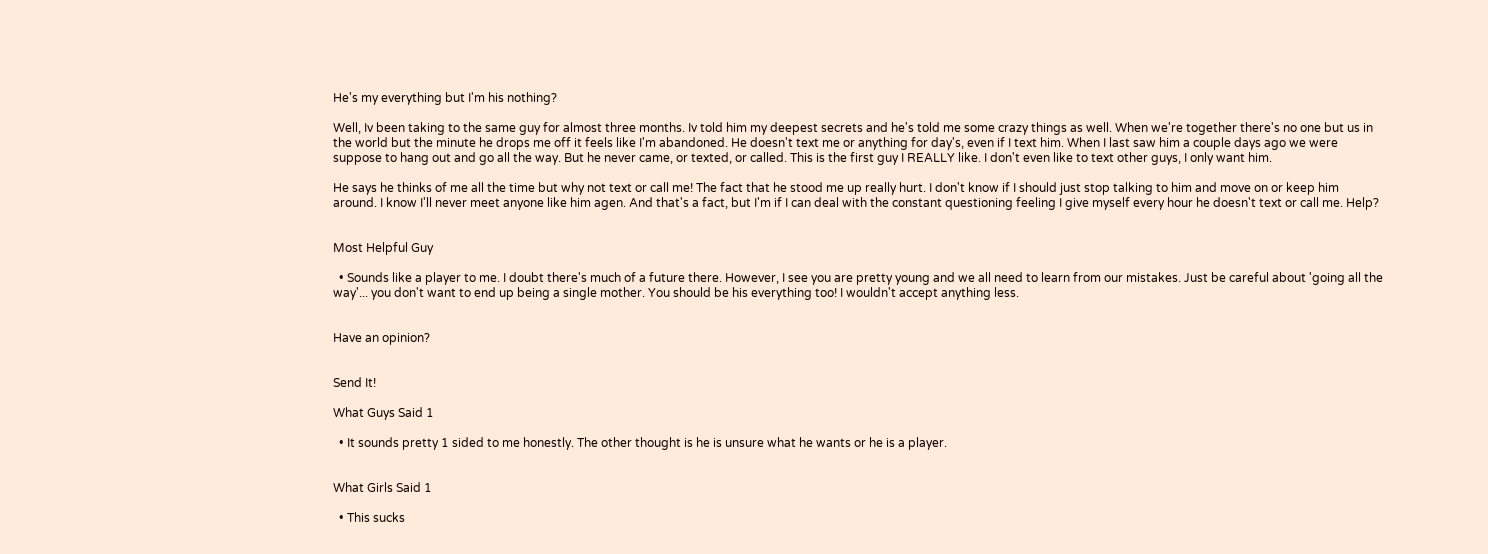He's my everything but I'm his nothing?

Well, Iv been taking to the same guy for almost three months. Iv told him my deepest secrets and he's told me some crazy things as well. When we're together there's no one but us in the world but the minute he drops me off it feels like I'm abandoned. He doesn't text me or anything for day's, even if I text him. When I last saw him a couple days ago we were suppose to hang out and go all the way. But he never came, or texted, or called. This is the first guy I REALLY like. I don't even like to text other guys, I only want him.

He says he thinks of me all the time but why not text or call me! The fact that he stood me up really hurt. I don't know if I should just stop talking to him and move on or keep him around. I know I'll never meet anyone like him agen. And that's a fact, but I'm if I can deal with the constant questioning feeling I give myself every hour he doesn't text or call me. Help?


Most Helpful Guy

  • Sounds like a player to me. I doubt there's much of a future there. However, I see you are pretty young and we all need to learn from our mistakes. Just be careful about 'going all the way'... you don't want to end up being a single mother. You should be his everything too! I wouldn't accept anything less.


Have an opinion?


Send It!

What Guys Said 1

  • It sounds pretty 1 sided to me honestly. The other thought is he is unsure what he wants or he is a player.


What Girls Said 1

  • This sucks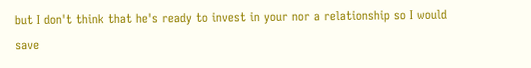but I don't think that he's ready to invest in your nor a relationship so I would save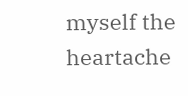myself the heartache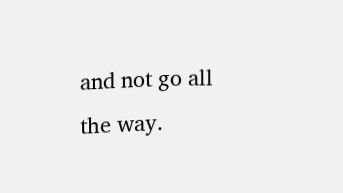and not go all the way.